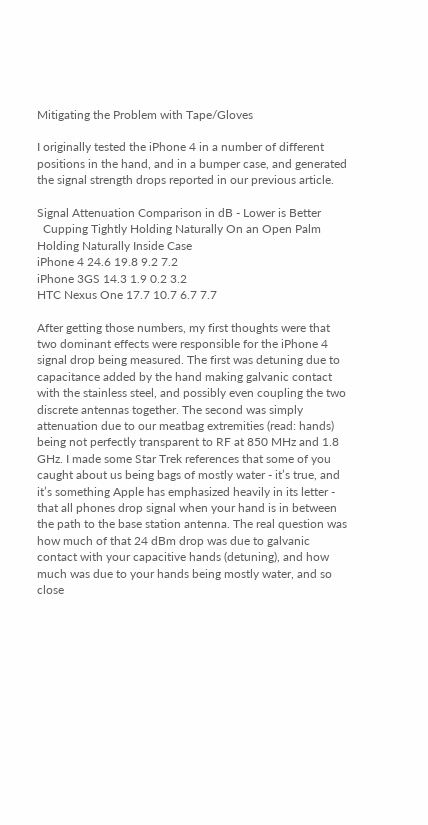Mitigating the Problem with Tape/Gloves

I originally tested the iPhone 4 in a number of different positions in the hand, and in a bumper case, and generated the signal strength drops reported in our previous article.

Signal Attenuation Comparison in dB - Lower is Better
  Cupping Tightly Holding Naturally On an Open Palm Holding Naturally Inside Case
iPhone 4 24.6 19.8 9.2 7.2
iPhone 3GS 14.3 1.9 0.2 3.2
HTC Nexus One 17.7 10.7 6.7 7.7

After getting those numbers, my first thoughts were that two dominant effects were responsible for the iPhone 4 signal drop being measured. The first was detuning due to capacitance added by the hand making galvanic contact with the stainless steel, and possibly even coupling the two discrete antennas together. The second was simply attenuation due to our meatbag extremities (read: hands) being not perfectly transparent to RF at 850 MHz and 1.8 GHz. I made some Star Trek references that some of you caught about us being bags of mostly water - it’s true, and it’s something Apple has emphasized heavily in its letter - that all phones drop signal when your hand is in between the path to the base station antenna. The real question was how much of that 24 dBm drop was due to galvanic contact with your capacitive hands (detuning), and how much was due to your hands being mostly water, and so close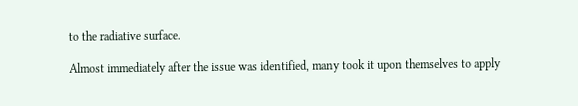to the radiative surface.

Almost immediately after the issue was identified, many took it upon themselves to apply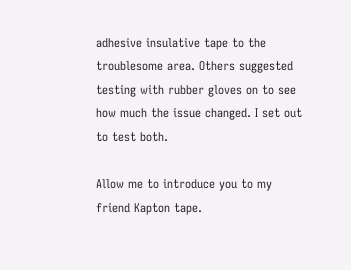adhesive insulative tape to the troublesome area. Others suggested testing with rubber gloves on to see how much the issue changed. I set out to test both.

Allow me to introduce you to my friend Kapton tape.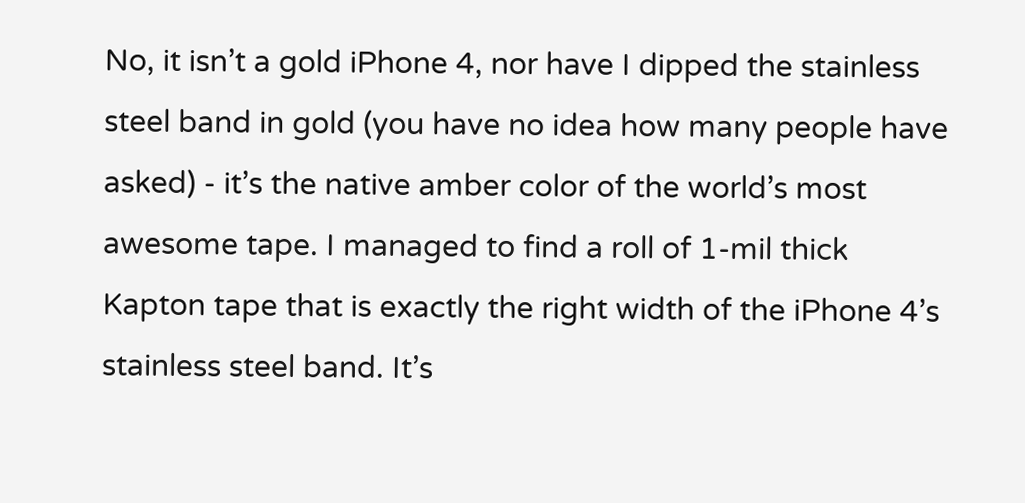No, it isn’t a gold iPhone 4, nor have I dipped the stainless steel band in gold (you have no idea how many people have asked) - it’s the native amber color of the world’s most awesome tape. I managed to find a roll of 1-mil thick Kapton tape that is exactly the right width of the iPhone 4’s stainless steel band. It’s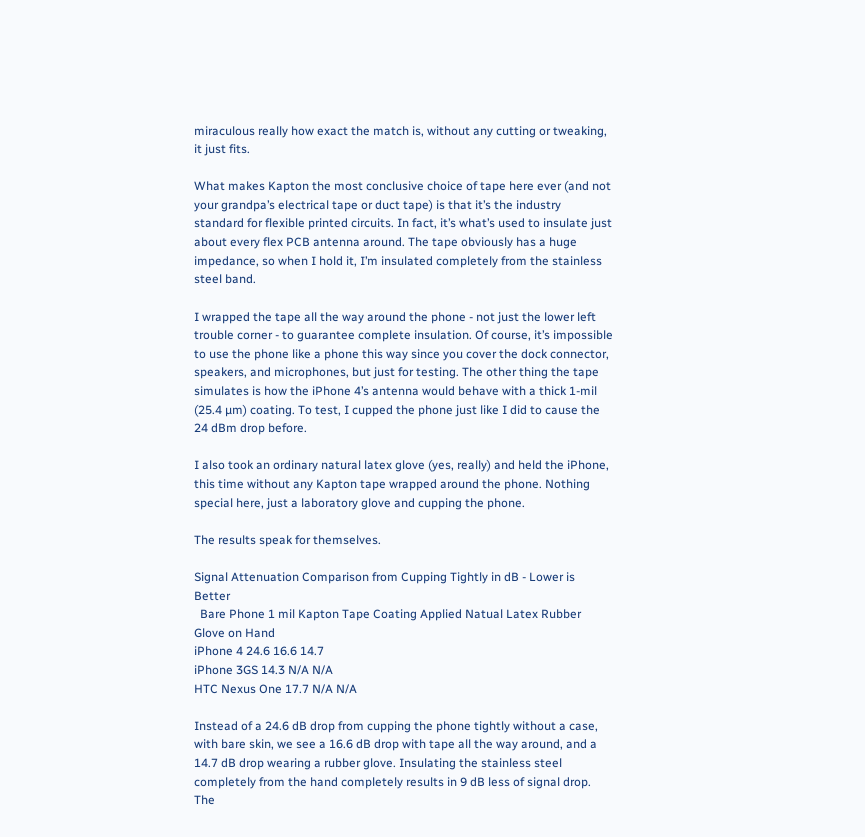miraculous really how exact the match is, without any cutting or tweaking, it just fits.

What makes Kapton the most conclusive choice of tape here ever (and not your grandpa’s electrical tape or duct tape) is that it’s the industry standard for flexible printed circuits. In fact, it’s what’s used to insulate just about every flex PCB antenna around. The tape obviously has a huge impedance, so when I hold it, I’m insulated completely from the stainless steel band.

I wrapped the tape all the way around the phone - not just the lower left trouble corner - to guarantee complete insulation. Of course, it’s impossible to use the phone like a phone this way since you cover the dock connector, speakers, and microphones, but just for testing. The other thing the tape simulates is how the iPhone 4’s antenna would behave with a thick 1-mil (25.4 µm) coating. To test, I cupped the phone just like I did to cause the 24 dBm drop before.

I also took an ordinary natural latex glove (yes, really) and held the iPhone, this time without any Kapton tape wrapped around the phone. Nothing special here, just a laboratory glove and cupping the phone.

The results speak for themselves.

Signal Attenuation Comparison from Cupping Tightly in dB - Lower is Better
  Bare Phone 1 mil Kapton Tape Coating Applied Natual Latex Rubber Glove on Hand
iPhone 4 24.6 16.6 14.7
iPhone 3GS 14.3 N/A N/A
HTC Nexus One 17.7 N/A N/A

Instead of a 24.6 dB drop from cupping the phone tightly without a case, with bare skin, we see a 16.6 dB drop with tape all the way around, and a 14.7 dB drop wearing a rubber glove. Insulating the stainless steel completely from the hand completely results in 9 dB less of signal drop. The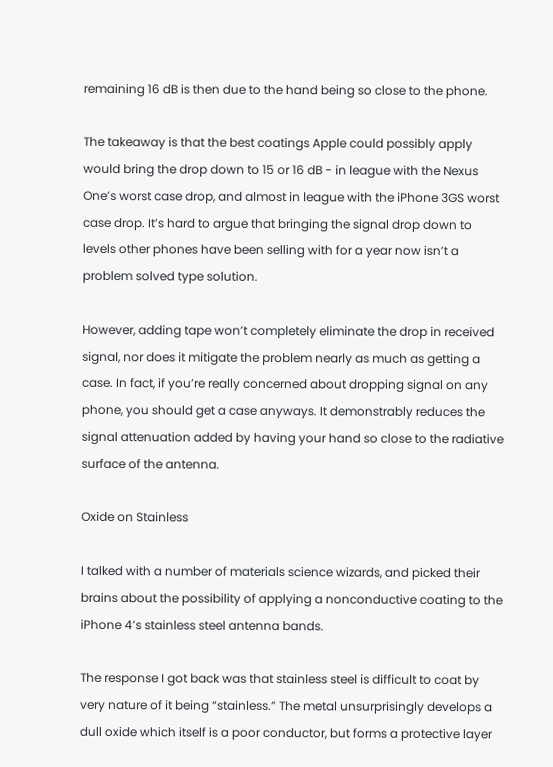remaining 16 dB is then due to the hand being so close to the phone.

The takeaway is that the best coatings Apple could possibly apply would bring the drop down to 15 or 16 dB - in league with the Nexus One’s worst case drop, and almost in league with the iPhone 3GS worst case drop. It’s hard to argue that bringing the signal drop down to levels other phones have been selling with for a year now isn’t a problem solved type solution.

However, adding tape won’t completely eliminate the drop in received signal, nor does it mitigate the problem nearly as much as getting a case. In fact, if you’re really concerned about dropping signal on any phone, you should get a case anyways. It demonstrably reduces the signal attenuation added by having your hand so close to the radiative surface of the antenna.

Oxide on Stainless

I talked with a number of materials science wizards, and picked their brains about the possibility of applying a nonconductive coating to the iPhone 4’s stainless steel antenna bands.

The response I got back was that stainless steel is difficult to coat by very nature of it being “stainless.” The metal unsurprisingly develops a dull oxide which itself is a poor conductor, but forms a protective layer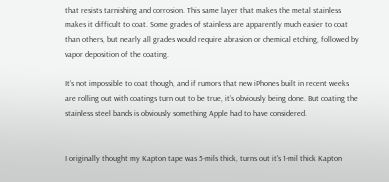that resists tarnishing and corrosion. This same layer that makes the metal stainless makes it difficult to coat. Some grades of stainless are apparently much easier to coat than others, but nearly all grades would require abrasion or chemical etching, followed by vapor deposition of the coating.

It’s not impossible to coat though, and if rumors that new iPhones built in recent weeks are rolling out with coatings turn out to be true, it’s obviously being done. But coating the stainless steel bands is obviously something Apple had to have considered.


I originally thought my Kapton tape was 5-mils thick, turns out it's 1-mil thick Kapton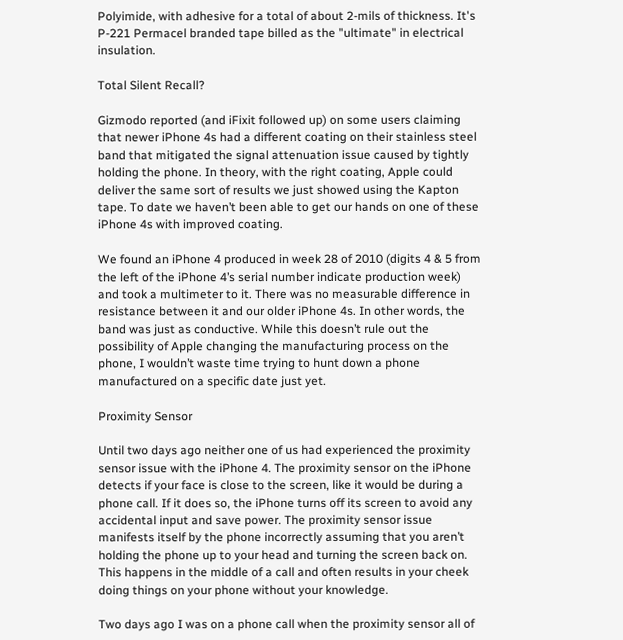Polyimide, with adhesive for a total of about 2-mils of thickness. It's P-221 Permacel branded tape billed as the "ultimate" in electrical insulation.

Total Silent Recall?

Gizmodo reported (and iFixit followed up) on some users claiming that newer iPhone 4s had a different coating on their stainless steel band that mitigated the signal attenuation issue caused by tightly holding the phone. In theory, with the right coating, Apple could deliver the same sort of results we just showed using the Kapton tape. To date we haven’t been able to get our hands on one of these iPhone 4s with improved coating.

We found an iPhone 4 produced in week 28 of 2010 (digits 4 & 5 from the left of the iPhone 4’s serial number indicate production week) and took a multimeter to it. There was no measurable difference in resistance between it and our older iPhone 4s. In other words, the band was just as conductive. While this doesn’t rule out the possibility of Apple changing the manufacturing process on the phone, I wouldn’t waste time trying to hunt down a phone manufactured on a specific date just yet.

Proximity Sensor

Until two days ago neither one of us had experienced the proximity sensor issue with the iPhone 4. The proximity sensor on the iPhone detects if your face is close to the screen, like it would be during a phone call. If it does so, the iPhone turns off its screen to avoid any accidental input and save power. The proximity sensor issue manifests itself by the phone incorrectly assuming that you aren’t holding the phone up to your head and turning the screen back on. This happens in the middle of a call and often results in your cheek doing things on your phone without your knowledge.

Two days ago I was on a phone call when the proximity sensor all of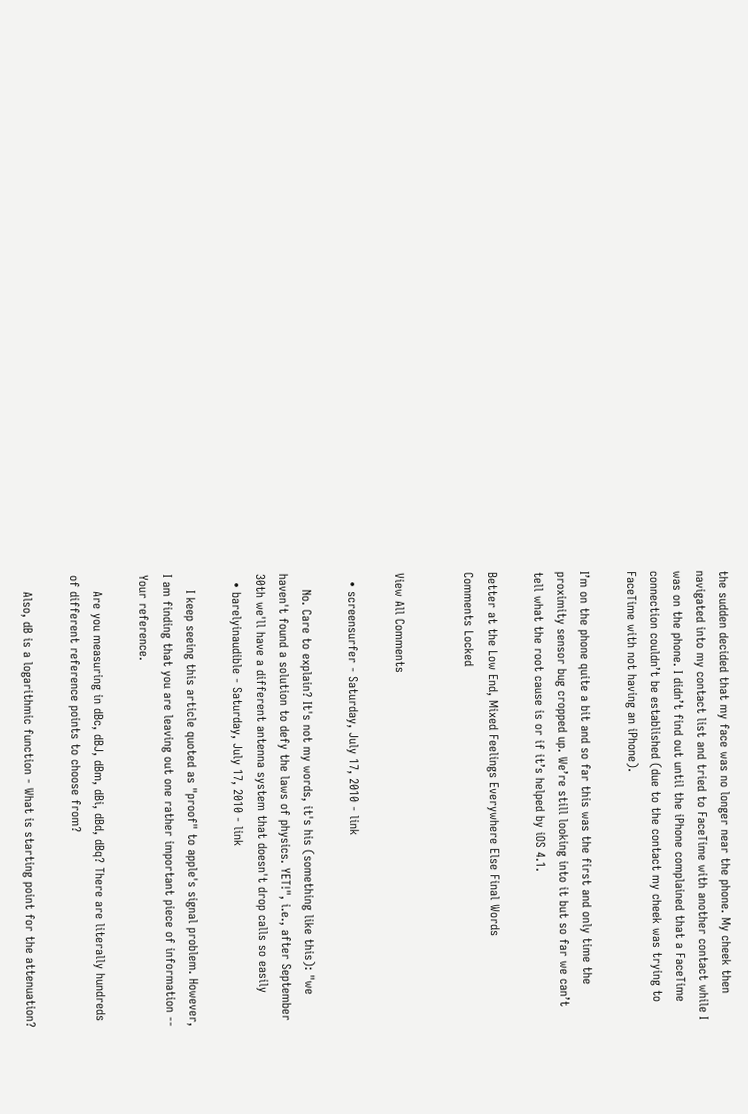the sudden decided that my face was no longer near the phone. My cheek then navigated into my contact list and tried to FaceTime with another contact while I was on the phone. I didn’t find out until the iPhone complained that a FaceTime connection couldn’t be established (due to the contact my cheek was trying to FaceTime with not having an iPhone).

I’m on the phone quite a bit and so far this was the first and only time the proximity sensor bug cropped up. We’re still looking into it but so far we can’t tell what the root cause is or if it’s helped by iOS 4.1.

Better at the Low End, Mixed Feelings Everywhere Else Final Words
Comments Locked


View All Comments

  • screensurfer - Saturday, July 17, 2010 - link

    No. Care to explain? It's not my words, it's his (something like this): "we haven't found a solution to defy the laws of physics. YET!", i.e., after September 30th we'll have a different antenna system that doesn't drop calls so easily
  • barelyinaudible - Saturday, July 17, 2010 - link

    I keep seeing this article quoted as "proof" to apple's signal problem. However, I am finding that you are leaving out one rather important piece of information -- Your reference.

    Are you measuring in dBc, dBJ, dBm, dBi, dBd, dBq? There are literally hundreds of different reference points to choose from?

    Also, dB is a logarithmic function - What is starting point for the attenuation?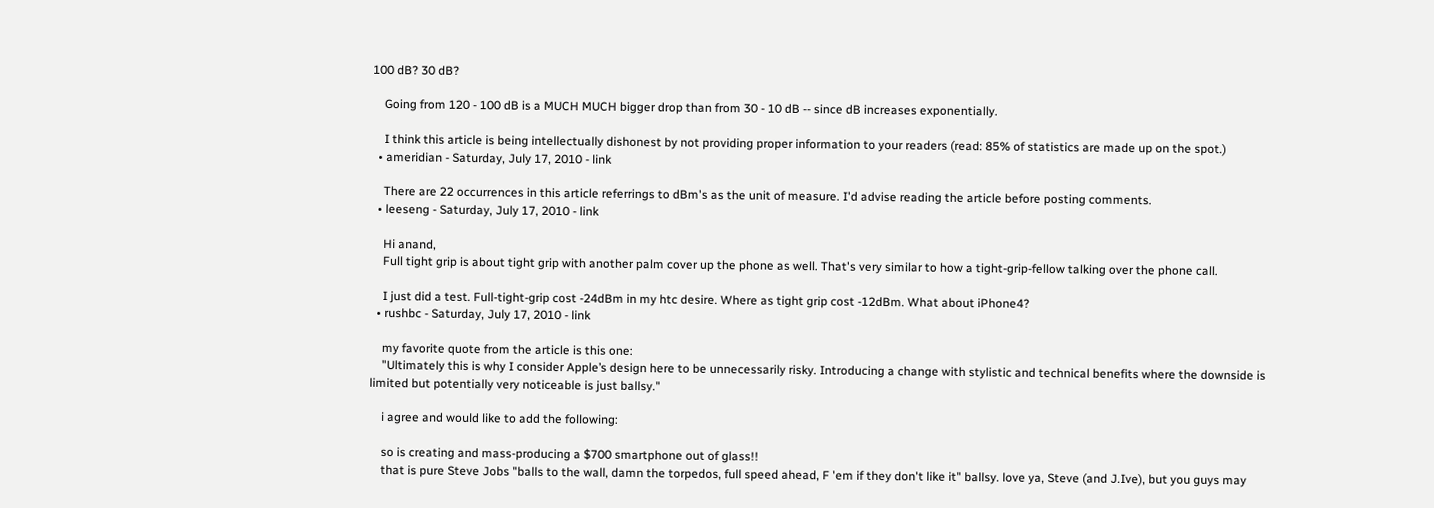100 dB? 30 dB?

    Going from 120 - 100 dB is a MUCH MUCH bigger drop than from 30 - 10 dB -- since dB increases exponentially.

    I think this article is being intellectually dishonest by not providing proper information to your readers (read: 85% of statistics are made up on the spot.)
  • ameridian - Saturday, July 17, 2010 - link

    There are 22 occurrences in this article referrings to dBm's as the unit of measure. I'd advise reading the article before posting comments.
  • leeseng - Saturday, July 17, 2010 - link

    Hi anand,
    Full tight grip is about tight grip with another palm cover up the phone as well. That's very similar to how a tight-grip-fellow talking over the phone call.

    I just did a test. Full-tight-grip cost -24dBm in my htc desire. Where as tight grip cost -12dBm. What about iPhone4?
  • rushbc - Saturday, July 17, 2010 - link

    my favorite quote from the article is this one:
    "Ultimately this is why I consider Apple’s design here to be unnecessarily risky. Introducing a change with stylistic and technical benefits where the downside is limited but potentially very noticeable is just ballsy."

    i agree and would like to add the following:

    so is creating and mass-producing a $700 smartphone out of glass!!
    that is pure Steve Jobs "balls to the wall, damn the torpedos, full speed ahead, F 'em if they don't like it" ballsy. love ya, Steve (and J.Ive), but you guys may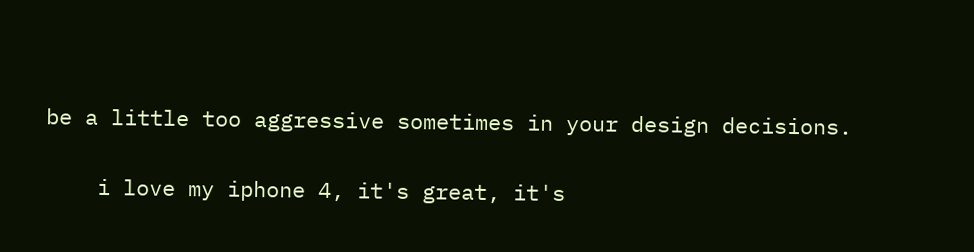be a little too aggressive sometimes in your design decisions.

    i love my iphone 4, it's great, it's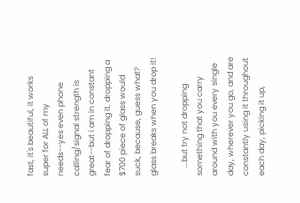fast, it's beautiful, it works super for ALL of my needs--yes even phone calling/signal strength is great--but i am in constant fear of dropping it. dropping a $700 piece of glass would suck, because, guess what? glass breaks when you drop it!

    ...but try not dropping something that you carry around with you every single day, wherever you go, and are constantly using it throughout each day, picking it up,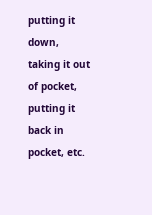putting it down, taking it out of pocket, putting it back in pocket, etc.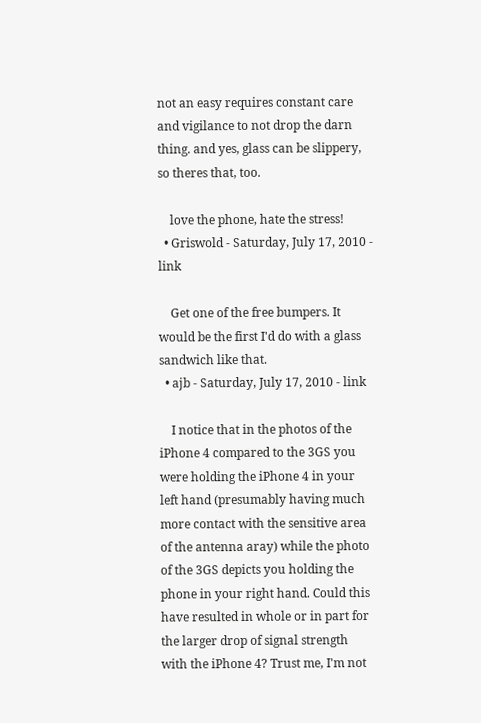not an easy requires constant care and vigilance to not drop the darn thing. and yes, glass can be slippery, so theres that, too.

    love the phone, hate the stress!
  • Griswold - Saturday, July 17, 2010 - link

    Get one of the free bumpers. It would be the first I'd do with a glass sandwich like that.
  • ajb - Saturday, July 17, 2010 - link

    I notice that in the photos of the iPhone 4 compared to the 3GS you were holding the iPhone 4 in your left hand (presumably having much more contact with the sensitive area of the antenna aray) while the photo of the 3GS depicts you holding the phone in your right hand. Could this have resulted in whole or in part for the larger drop of signal strength with the iPhone 4? Trust me, I'm not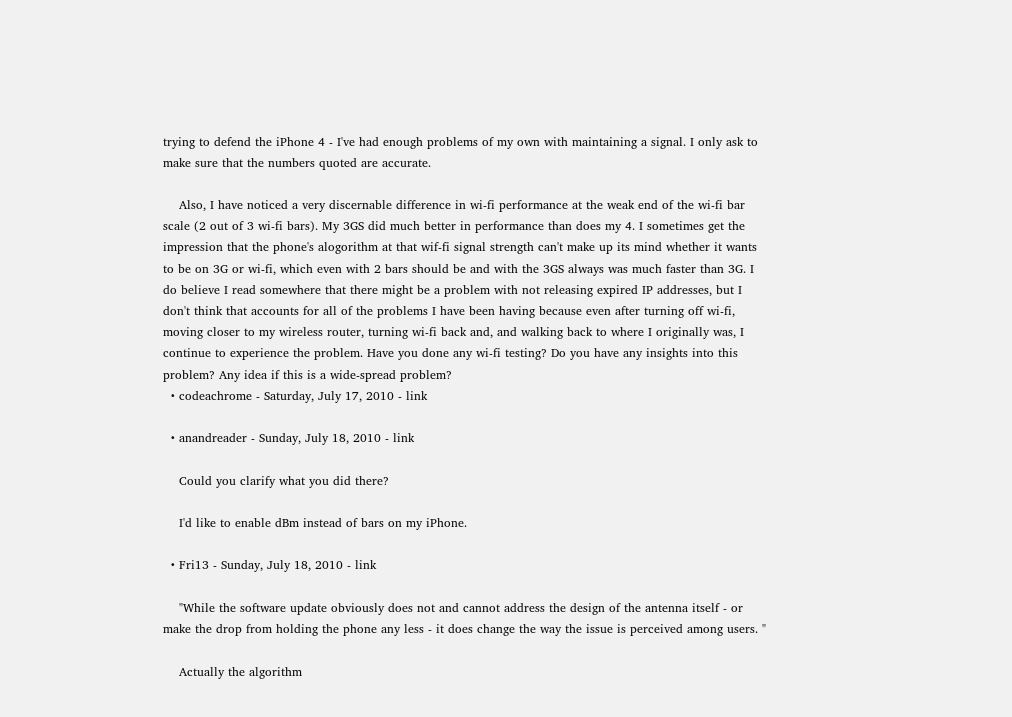trying to defend the iPhone 4 - I've had enough problems of my own with maintaining a signal. I only ask to make sure that the numbers quoted are accurate.

    Also, I have noticed a very discernable difference in wi-fi performance at the weak end of the wi-fi bar scale (2 out of 3 wi-fi bars). My 3GS did much better in performance than does my 4. I sometimes get the impression that the phone's alogorithm at that wif-fi signal strength can't make up its mind whether it wants to be on 3G or wi-fi, which even with 2 bars should be and with the 3GS always was much faster than 3G. I do believe I read somewhere that there might be a problem with not releasing expired IP addresses, but I don't think that accounts for all of the problems I have been having because even after turning off wi-fi, moving closer to my wireless router, turning wi-fi back and, and walking back to where I originally was, I continue to experience the problem. Have you done any wi-fi testing? Do you have any insights into this problem? Any idea if this is a wide-spread problem?
  • codeachrome - Saturday, July 17, 2010 - link

  • anandreader - Sunday, July 18, 2010 - link

    Could you clarify what you did there?

    I'd like to enable dBm instead of bars on my iPhone.

  • Fri13 - Sunday, July 18, 2010 - link

    "While the software update obviously does not and cannot address the design of the antenna itself - or make the drop from holding the phone any less - it does change the way the issue is perceived among users. "

    Actually the algorithm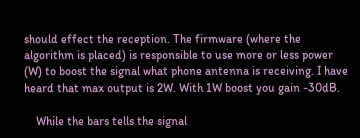should effect the reception. The firmware (where the algorithm is placed) is responsible to use more or less power (W) to boost the signal what phone antenna is receiving. I have heard that max output is 2W. With 1W boost you gain -30dB.

    While the bars tells the signal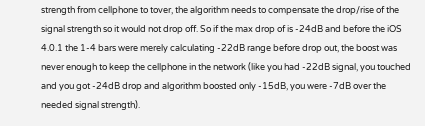strength from cellphone to tover, the algorithm needs to compensate the drop/rise of the signal strength so it would not drop off. So if the max drop of is -24dB and before the iOS 4.0.1 the 1-4 bars were merely calculating -22dB range before drop out, the boost was never enough to keep the cellphone in the network (like you had -22dB signal, you touched and you got -24dB drop and algorithm boosted only -15dB, you were -7dB over the needed signal strength).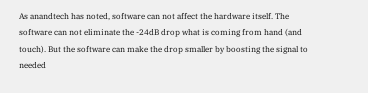As anandtech has noted, software can not affect the hardware itself. The software can not eliminate the -24dB drop what is coming from hand (and touch). But the software can make the drop smaller by boosting the signal to needed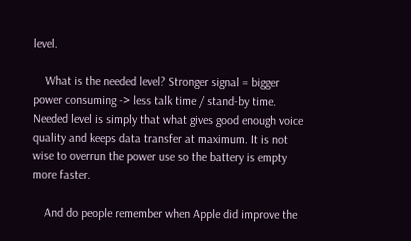level.

    What is the needed level? Stronger signal = bigger power consuming -> less talk time / stand-by time. Needed level is simply that what gives good enough voice quality and keeps data transfer at maximum. It is not wise to overrun the power use so the battery is empty more faster.

    And do people remember when Apple did improve the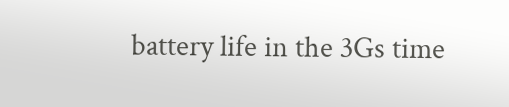battery life in the 3Gs time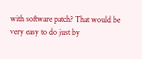with software patch? That would be very easy to do just by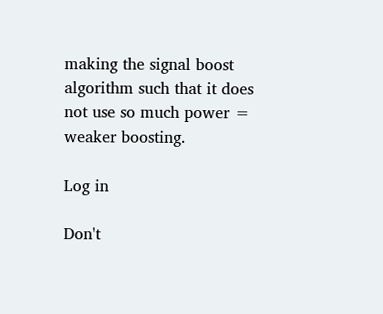making the signal boost algorithm such that it does not use so much power = weaker boosting.

Log in

Don't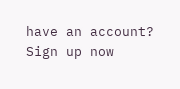have an account? Sign up now